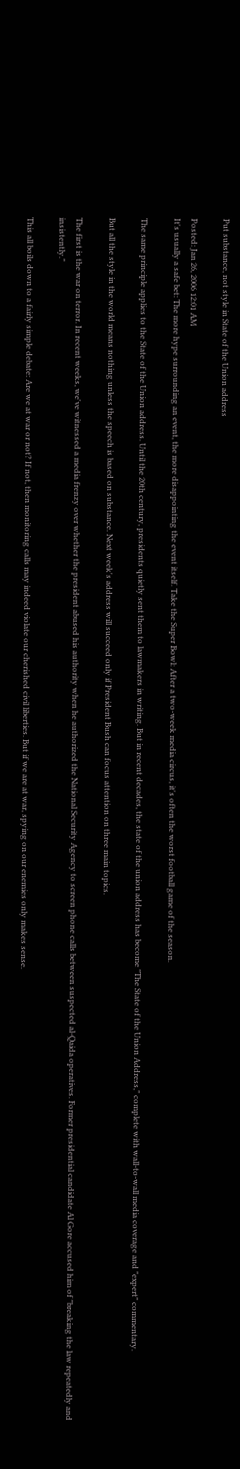Put substance, not style in State of the Union address

Posted: Jan 26, 2006 12:01 AM
It's usually a safe bet: The more hype surrounding an event, the more disappointing the event itself. Take the Super Bowl: After a two-week media circus, it's often the worst football game of the season.

The same principle applies to the State of the Union address. Until the 20th century, presidents quietly sent them to lawmakers in writing. But in recent decades, the state of the union address has become "The State of the Union Address," complete with wall-to-wall media coverage and "expert" commentary.

But all the style in the world means nothing unless the speech is based on substance. Next week's address will succeed only if President Bush can focus attention on three main topics.

The first is the war on terror. In recent weeks, we've witnessed a media frenzy over whether the president abused his authority when he authorized the National Security Agency to screen phone calls between suspected al-Qaida operatives. Former presidential candidate Al Gore accused him of "breaking the law repeatedly and insistently."

This all boils down to a fairly simple debate: Are we at war or not? If not, then monitoring calls may indeed violate our cherished civil liberties. But if we are at war, spying on our enemies only makes sense.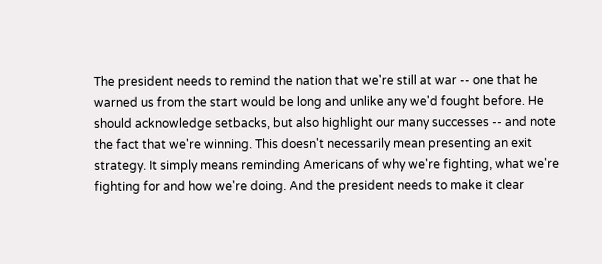The president needs to remind the nation that we're still at war -- one that he warned us from the start would be long and unlike any we'd fought before. He should acknowledge setbacks, but also highlight our many successes -- and note the fact that we're winning. This doesn't necessarily mean presenting an exit strategy. It simply means reminding Americans of why we're fighting, what we're fighting for and how we're doing. And the president needs to make it clear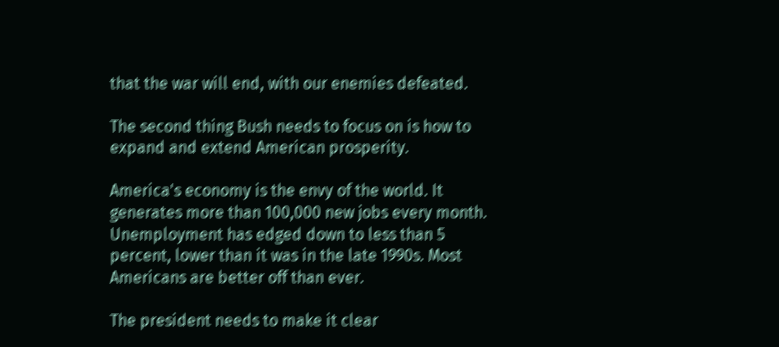that the war will end, with our enemies defeated.

The second thing Bush needs to focus on is how to expand and extend American prosperity.

America's economy is the envy of the world. It generates more than 100,000 new jobs every month. Unemployment has edged down to less than 5 percent, lower than it was in the late 1990s. Most Americans are better off than ever.

The president needs to make it clear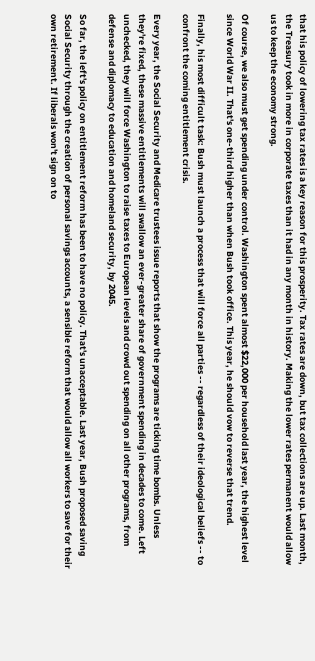that his policy of lowering tax rates is a key reason for this prosperity. Tax rates are down, but tax collections are up. Last month, the Treasury took in more in corporate taxes than it had in any month in history. Making the lower rates permanent would allow us to keep the economy strong.

Of course, we also must get spending under control. Washington spent almost $22,000 per household last year, the highest level since World War II. That's one-third higher than when Bush took office. This year, he should vow to reverse that trend.

Finally, his most difficult task: Bush must launch a process that will force all parties -- regardless of their ideological beliefs -- to confront the coming entitlement crisis.

Every year, the Social Security and Medicare trustees issue reports that show the programs are ticking time bombs. Unless they're fixed, these massive entitlements will swallow an ever-greater share of government spending in decades to come. Left unchecked, they will force Washington to raise taxes to European levels and crowd out spending on all other programs, from defense and diplomacy to education and homeland security, by 2045.

So far, the left's policy on entitlement reform has been to have no policy. That's unacceptable. Last year, Bush proposed saving Social Security through the creation of personal savings accounts, a sensible reform that would allow all workers to save for their own retirement. If liberals won't sign on to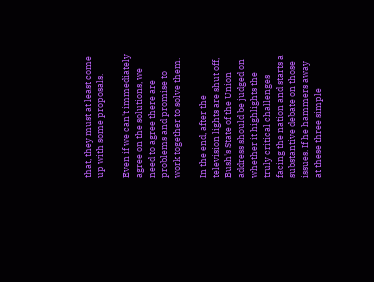that, they must at least come up with some proposals.

Even if we can't immediately agree on the solutions, we need to agree there are problems and promise to work together to solve them.

In the end, after the television lights are shut off, Bush's State of the Union address should be judged on whether it highlights the truly critical challenges facing the nation and starts a substantive debate on those issues. If he hammers away at these three simple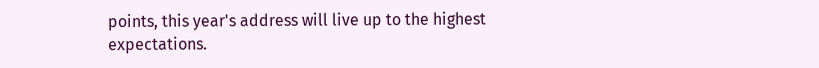points, this year's address will live up to the highest expectations.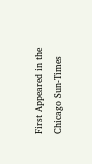First Appeared in the Chicago Sun-Times